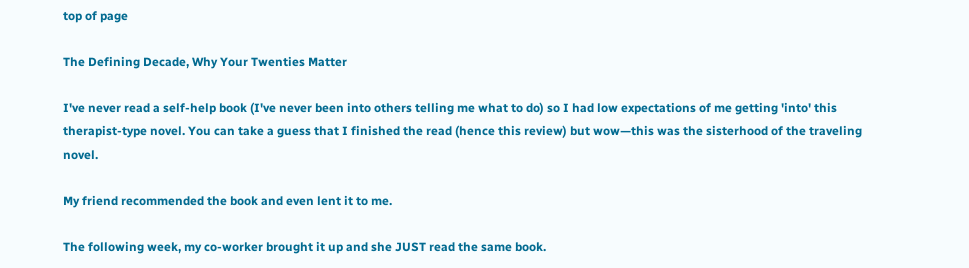top of page

The Defining Decade, Why Your Twenties Matter

I've never read a self-help book (I've never been into others telling me what to do) so I had low expectations of me getting 'into' this therapist-type novel. You can take a guess that I finished the read (hence this review) but wow—this was the sisterhood of the traveling novel.

My friend recommended the book and even lent it to me.

The following week, my co-worker brought it up and she JUST read the same book.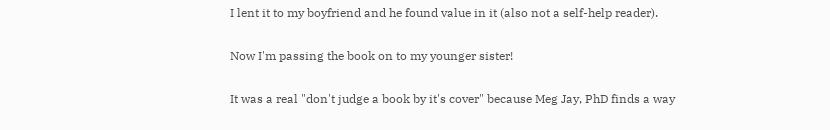I lent it to my boyfriend and he found value in it (also not a self-help reader).

Now I'm passing the book on to my younger sister!

It was a real "don't judge a book by it's cover" because Meg Jay, PhD finds a way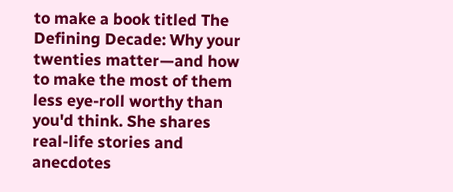to make a book titled The Defining Decade: Why your twenties matter—and how to make the most of them less eye-roll worthy than you'd think. She shares real-life stories and anecdotes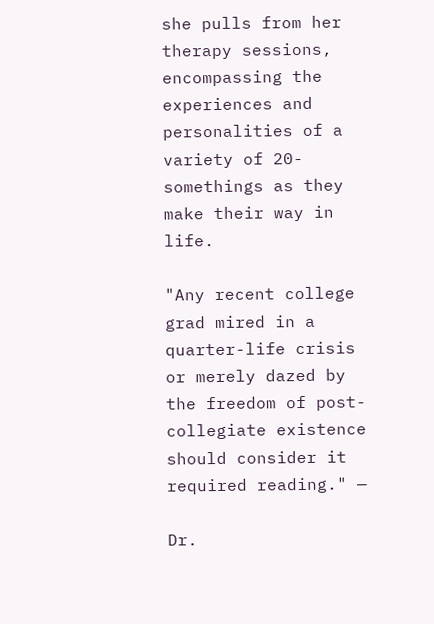she pulls from her therapy sessions, encompassing the experiences and personalities of a variety of 20-somethings as they make their way in life.

"Any recent college grad mired in a quarter-life crisis or merely dazed by the freedom of post-collegiate existence should consider it required reading." —

Dr.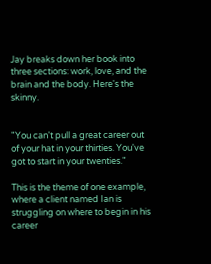Jay breaks down her book into three sections: work, love, and the brain and the body. Here's the skinny.


"You can't pull a great career out of your hat in your thirties. You've got to start in your twenties."

This is the theme of one example, where a client named Ian is struggling on where to begin in his career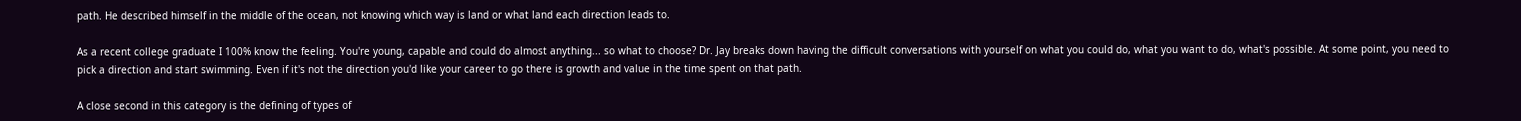path. He described himself in the middle of the ocean, not knowing which way is land or what land each direction leads to.

As a recent college graduate I 100% know the feeling. You're young, capable and could do almost anything... so what to choose? Dr. Jay breaks down having the difficult conversations with yourself on what you could do, what you want to do, what's possible. At some point, you need to pick a direction and start swimming. Even if it's not the direction you'd like your career to go there is growth and value in the time spent on that path.

A close second in this category is the defining of types of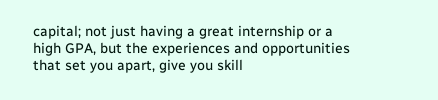capital; not just having a great internship or a high GPA, but the experiences and opportunities that set you apart, give you skill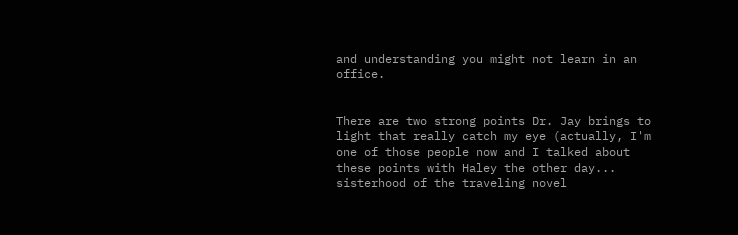and understanding you might not learn in an office.


There are two strong points Dr. Jay brings to light that really catch my eye (actually, I'm one of those people now and I talked about these points with Haley the other day... sisterhood of the traveling novel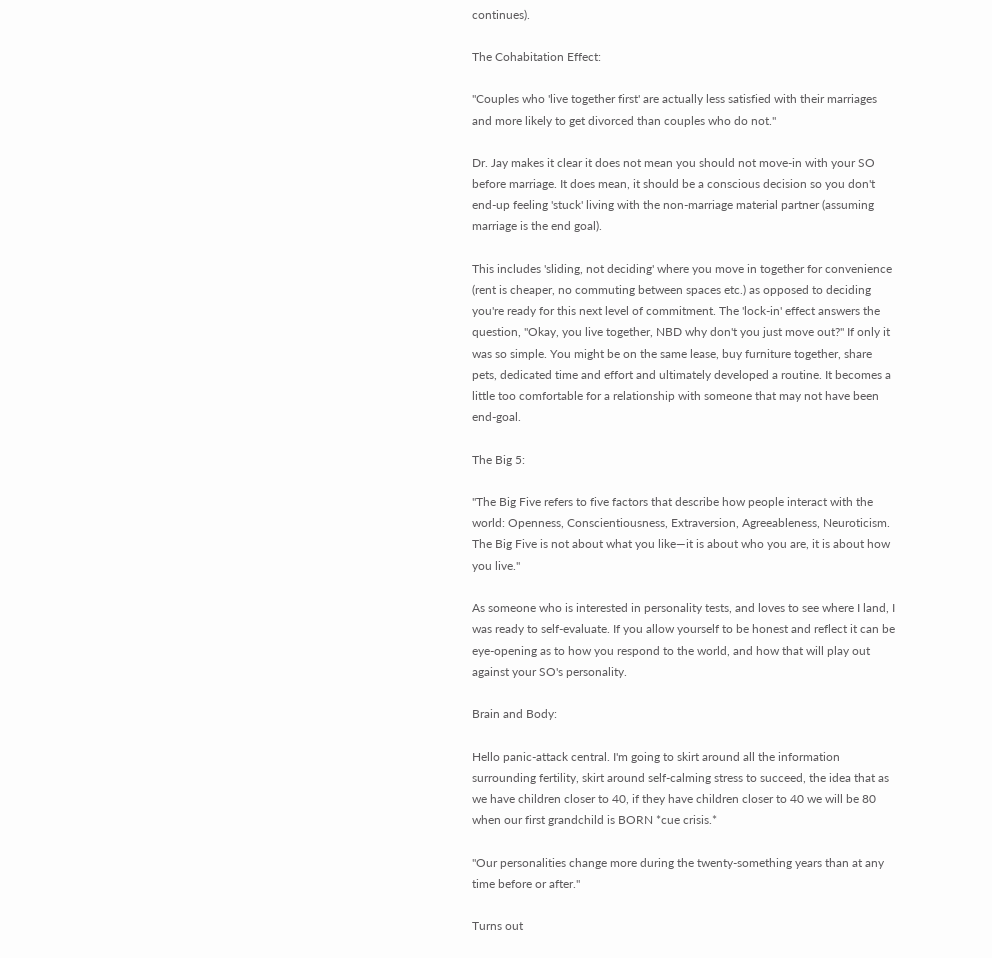continues).

The Cohabitation Effect:

"Couples who 'live together first' are actually less satisfied with their marriages and more likely to get divorced than couples who do not."

Dr. Jay makes it clear it does not mean you should not move-in with your SO before marriage. It does mean, it should be a conscious decision so you don't end-up feeling 'stuck' living with the non-marriage material partner (assuming marriage is the end goal).

This includes 'sliding, not deciding' where you move in together for convenience (rent is cheaper, no commuting between spaces etc.) as opposed to deciding you're ready for this next level of commitment. The 'lock-in' effect answers the question, "Okay, you live together, NBD why don't you just move out?" If only it was so simple. You might be on the same lease, buy furniture together, share pets, dedicated time and effort and ultimately developed a routine. It becomes a little too comfortable for a relationship with someone that may not have been end-goal.

The Big 5:

"The Big Five refers to five factors that describe how people interact with the world: Openness, Conscientiousness, Extraversion, Agreeableness, Neuroticism. The Big Five is not about what you like—it is about who you are, it is about how you live."

As someone who is interested in personality tests, and loves to see where I land, I was ready to self-evaluate. If you allow yourself to be honest and reflect it can be eye-opening as to how you respond to the world, and how that will play out against your SO's personality.

Brain and Body:

Hello panic-attack central. I'm going to skirt around all the information surrounding fertility, skirt around self-calming stress to succeed, the idea that as we have children closer to 40, if they have children closer to 40 we will be 80 when our first grandchild is BORN *cue crisis.*

"Our personalities change more during the twenty-something years than at any time before or after."

Turns out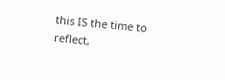this IS the time to reflect,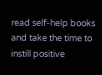read self-help books and take the time to instill positive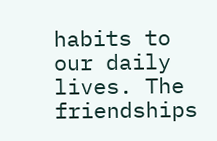habits to our daily lives. The friendships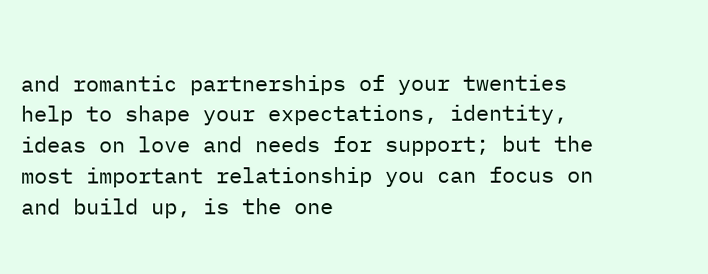and romantic partnerships of your twenties help to shape your expectations, identity, ideas on love and needs for support; but the most important relationship you can focus on and build up, is the one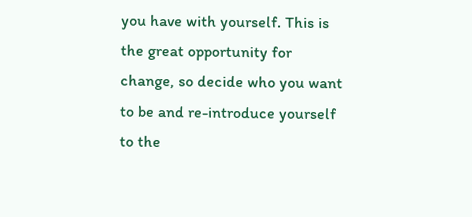you have with yourself. This is the great opportunity for change, so decide who you want to be and re-introduce yourself to the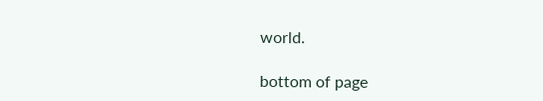world.

bottom of page